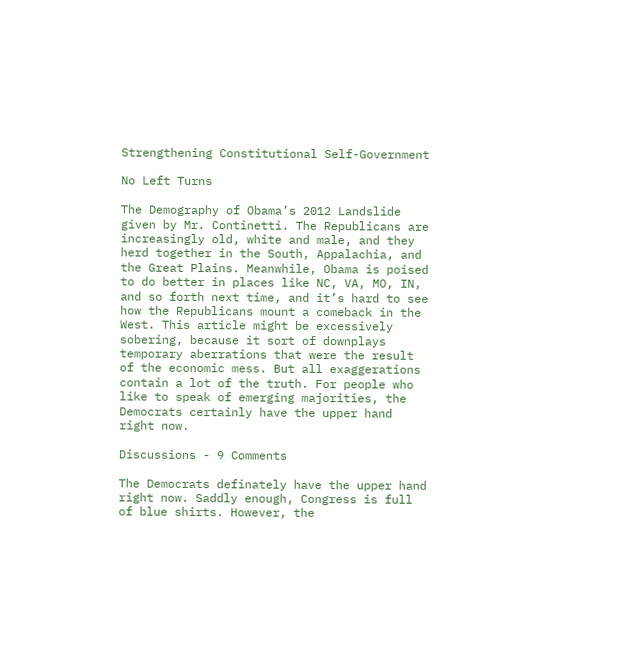Strengthening Constitutional Self-Government

No Left Turns

The Demography of Obama’s 2012 Landslide given by Mr. Continetti. The Republicans are increasingly old, white and male, and they herd together in the South, Appalachia, and the Great Plains. Meanwhile, Obama is poised to do better in places like NC, VA, MO, IN, and so forth next time, and it’s hard to see how the Republicans mount a comeback in the West. This article might be excessively sobering, because it sort of downplays temporary aberrations that were the result of the economic mess. But all exaggerations contain a lot of the truth. For people who like to speak of emerging majorities, the Democrats certainly have the upper hand right now.

Discussions - 9 Comments

The Democrats definately have the upper hand right now. Saddly enough, Congress is full of blue shirts. However, the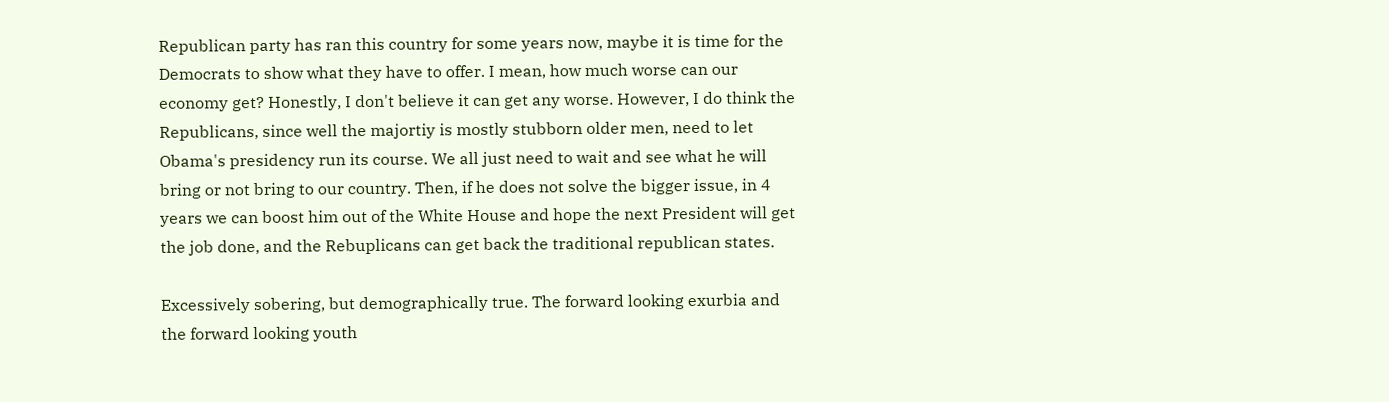Republican party has ran this country for some years now, maybe it is time for the Democrats to show what they have to offer. I mean, how much worse can our economy get? Honestly, I don't believe it can get any worse. However, I do think the Republicans, since well the majortiy is mostly stubborn older men, need to let Obama's presidency run its course. We all just need to wait and see what he will bring or not bring to our country. Then, if he does not solve the bigger issue, in 4 years we can boost him out of the White House and hope the next President will get the job done, and the Rebuplicans can get back the traditional republican states.

Excessively sobering, but demographically true. The forward looking exurbia and the forward looking youth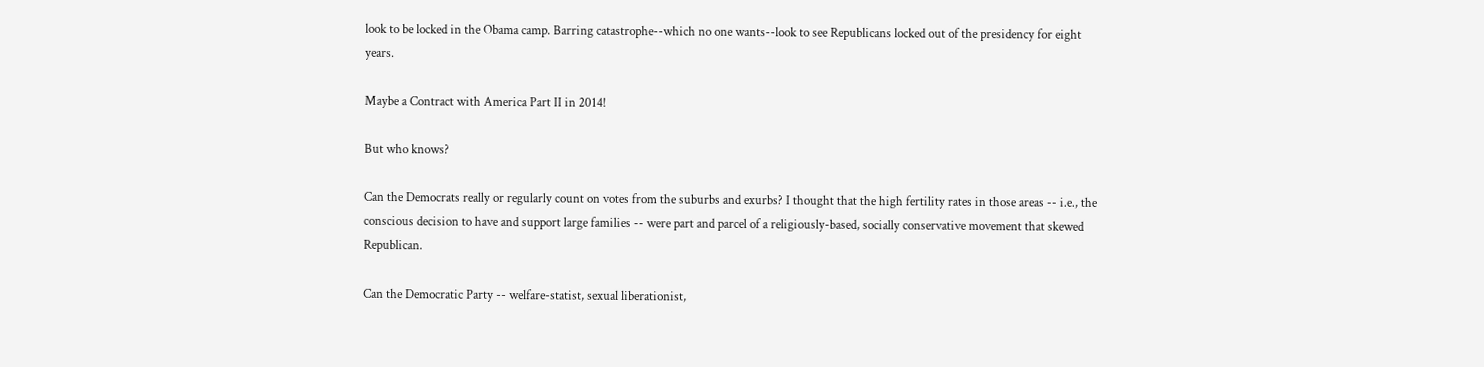look to be locked in the Obama camp. Barring catastrophe--which no one wants--look to see Republicans locked out of the presidency for eight years.

Maybe a Contract with America Part II in 2014!

But who knows?

Can the Democrats really or regularly count on votes from the suburbs and exurbs? I thought that the high fertility rates in those areas -- i.e., the conscious decision to have and support large families -- were part and parcel of a religiously-based, socially conservative movement that skewed Republican.

Can the Democratic Party -- welfare-statist, sexual liberationist,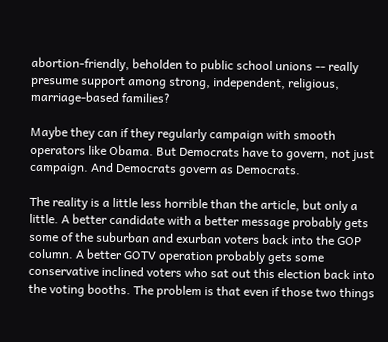abortion-friendly, beholden to public school unions -- really presume support among strong, independent, religious, marriage-based families?

Maybe they can if they regularly campaign with smooth operators like Obama. But Democrats have to govern, not just campaign. And Democrats govern as Democrats.

The reality is a little less horrible than the article, but only a little. A better candidate with a better message probably gets some of the suburban and exurban voters back into the GOP column. A better GOTV operation probably gets some conservative inclined voters who sat out this election back into the voting booths. The problem is that even if those two things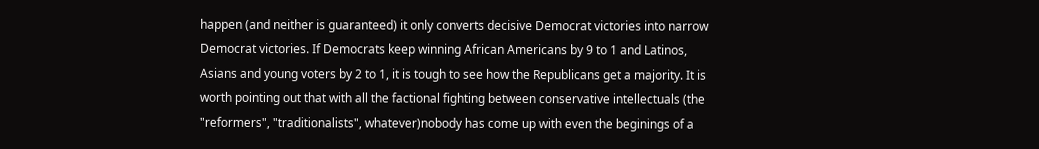happen (and neither is guaranteed) it only converts decisive Democrat victories into narrow Democrat victories. If Democrats keep winning African Americans by 9 to 1 and Latinos, Asians and young voters by 2 to 1, it is tough to see how the Republicans get a majority. It is worth pointing out that with all the factional fighting between conservative intellectuals (the "reformers", "traditionalists", whatever)nobody has come up with even the beginings of a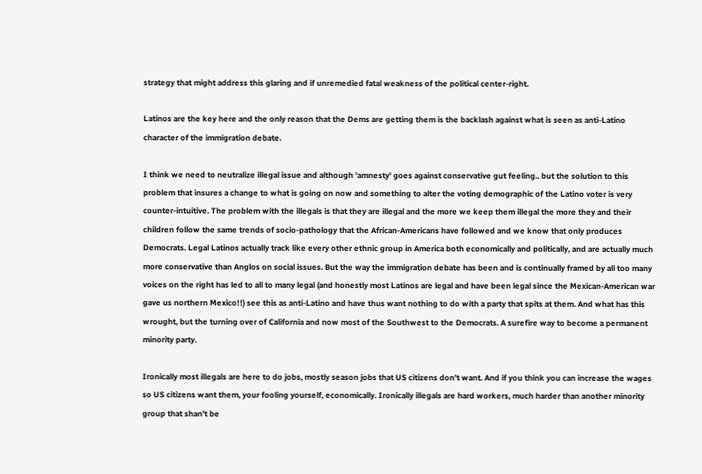strategy that might address this glaring and if unremedied fatal weakness of the political center-right.

Latinos are the key here and the only reason that the Dems are getting them is the backlash against what is seen as anti-Latino character of the immigration debate.

I think we need to neutralize illegal issue and although 'amnesty' goes against conservative gut feeling.. but the solution to this problem that insures a change to what is going on now and something to alter the voting demographic of the Latino voter is very counter-intuitive. The problem with the illegals is that they are illegal and the more we keep them illegal the more they and their children follow the same trends of socio-pathology that the African-Americans have followed and we know that only produces Democrats. Legal Latinos actually track like every other ethnic group in America both economically and politically, and are actually much more conservative than Anglos on social issues. But the way the immigration debate has been and is continually framed by all too many voices on the right has led to all to many legal (and honestly most Latinos are legal and have been legal since the Mexican-American war gave us northern Mexico!!) see this as anti-Latino and have thus want nothing to do with a party that spits at them. And what has this wrought, but the turning over of California and now most of the Southwest to the Democrats. A surefire way to become a permanent minority party.

Ironically most illegals are here to do jobs, mostly season jobs that US citizens don't want. And if you think you can increase the wages so US citizens want them, your fooling yourself, economically. Ironically illegals are hard workers, much harder than another minority group that shan't be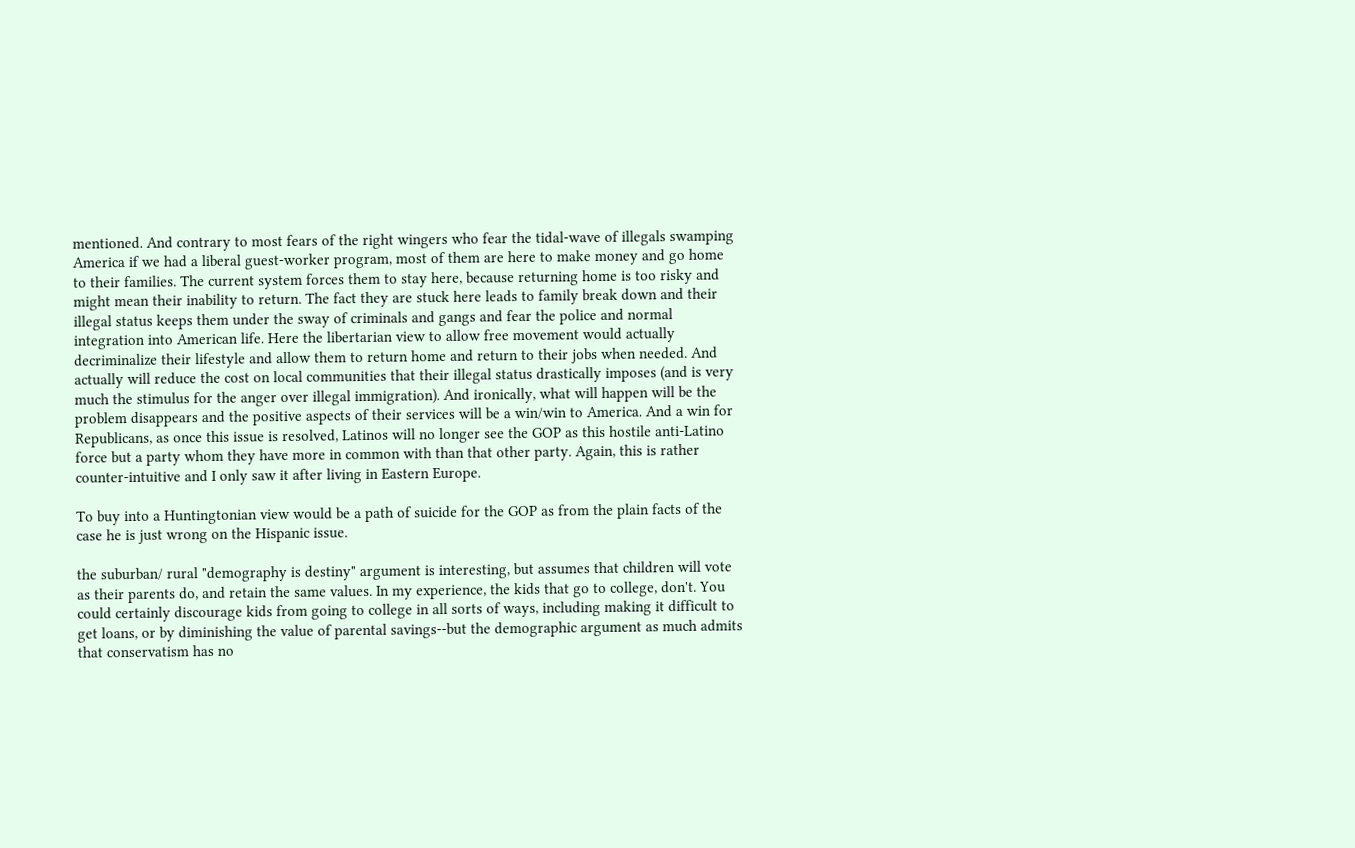mentioned. And contrary to most fears of the right wingers who fear the tidal-wave of illegals swamping America if we had a liberal guest-worker program, most of them are here to make money and go home to their families. The current system forces them to stay here, because returning home is too risky and might mean their inability to return. The fact they are stuck here leads to family break down and their illegal status keeps them under the sway of criminals and gangs and fear the police and normal integration into American life. Here the libertarian view to allow free movement would actually decriminalize their lifestyle and allow them to return home and return to their jobs when needed. And actually will reduce the cost on local communities that their illegal status drastically imposes (and is very much the stimulus for the anger over illegal immigration). And ironically, what will happen will be the problem disappears and the positive aspects of their services will be a win/win to America. And a win for Republicans, as once this issue is resolved, Latinos will no longer see the GOP as this hostile anti-Latino force but a party whom they have more in common with than that other party. Again, this is rather counter-intuitive and I only saw it after living in Eastern Europe.

To buy into a Huntingtonian view would be a path of suicide for the GOP as from the plain facts of the case he is just wrong on the Hispanic issue.

the suburban/ rural "demography is destiny" argument is interesting, but assumes that children will vote as their parents do, and retain the same values. In my experience, the kids that go to college, don't. You could certainly discourage kids from going to college in all sorts of ways, including making it difficult to get loans, or by diminishing the value of parental savings--but the demographic argument as much admits that conservatism has no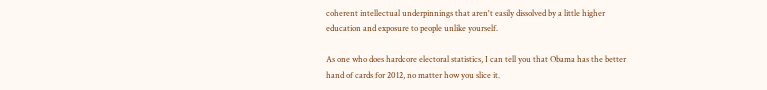coherent intellectual underpinnings that aren't easily dissolved by a little higher education and exposure to people unlike yourself.

As one who does hardcore electoral statistics, I can tell you that Obama has the better hand of cards for 2012, no matter how you slice it.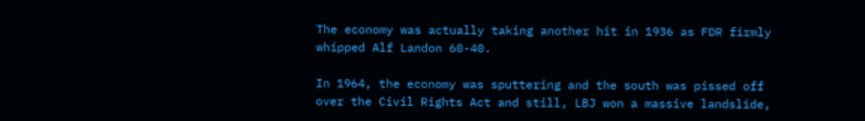The economy was actually taking another hit in 1936 as FDR firmly whipped Alf Landon 60-40.

In 1964, the economy was sputtering and the south was pissed off over the Civil Rights Act and still, LBJ won a massive landslide,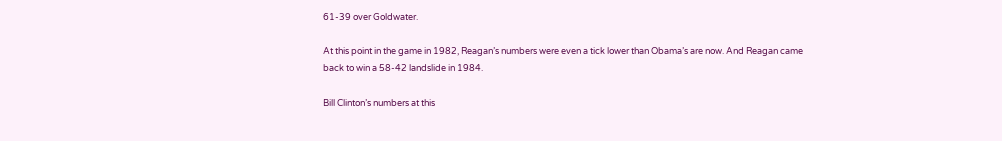61-39 over Goldwater.

At this point in the game in 1982, Reagan’s numbers were even a tick lower than Obama’s are now. And Reagan came back to win a 58-42 landslide in 1984.

Bill Clinton’s numbers at this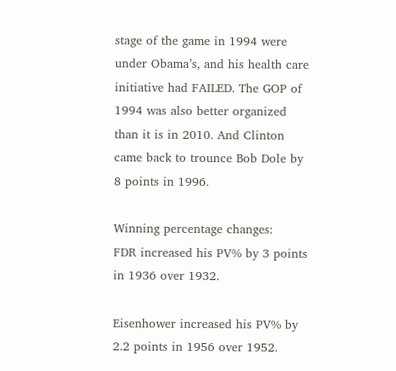stage of the game in 1994 were under Obama’s, and his health care initiative had FAILED. The GOP of 1994 was also better organized than it is in 2010. And Clinton came back to trounce Bob Dole by 8 points in 1996.

Winning percentage changes:
FDR increased his PV% by 3 points in 1936 over 1932.

Eisenhower increased his PV% by 2.2 points in 1956 over 1952.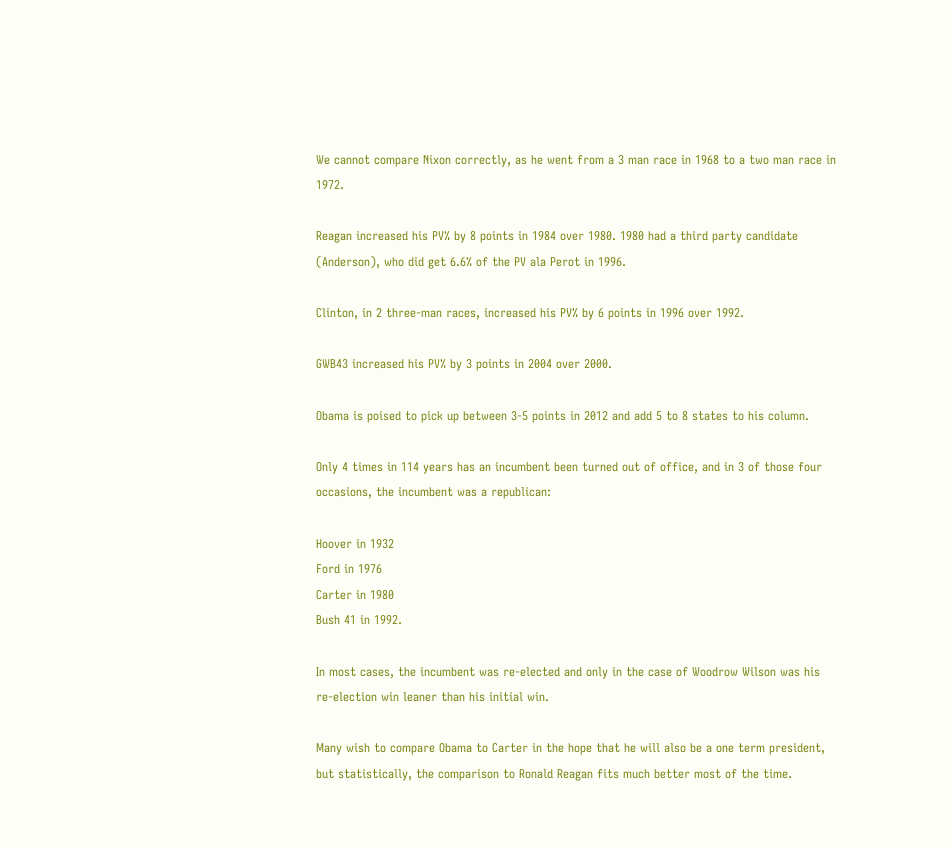We cannot compare Nixon correctly, as he went from a 3 man race in 1968 to a two man race in 1972.

Reagan increased his PV% by 8 points in 1984 over 1980. 1980 had a third party candidate (Anderson), who did get 6.6% of the PV ala Perot in 1996.

Clinton, in 2 three-man races, increased his PV% by 6 points in 1996 over 1992.

GWB43 increased his PV% by 3 points in 2004 over 2000.

Obama is poised to pick up between 3-5 points in 2012 and add 5 to 8 states to his column.

Only 4 times in 114 years has an incumbent been turned out of office, and in 3 of those four occasions, the incumbent was a republican:

Hoover in 1932
Ford in 1976
Carter in 1980
Bush 41 in 1992.

In most cases, the incumbent was re-elected and only in the case of Woodrow Wilson was his re-election win leaner than his initial win.

Many wish to compare Obama to Carter in the hope that he will also be a one term president, but statistically, the comparison to Ronald Reagan fits much better most of the time.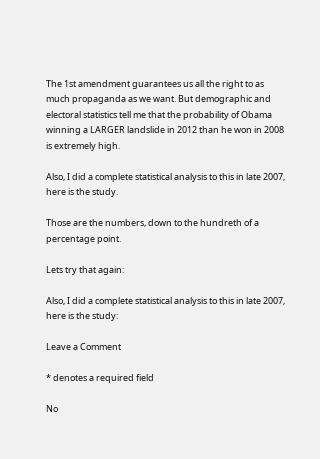The 1st amendment guarantees us all the right to as much propaganda as we want. But demographic and electoral statistics tell me that the probability of Obama winning a LARGER landslide in 2012 than he won in 2008 is extremely high.

Also, I did a complete statistical analysis to this in late 2007, here is the study.

Those are the numbers, down to the hundreth of a percentage point.

Lets try that again:

Also, I did a complete statistical analysis to this in late 2007, here is the study:

Leave a Comment

* denotes a required field

No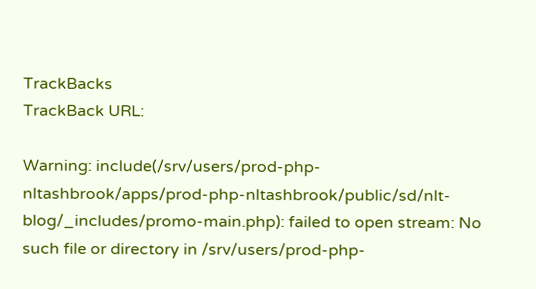TrackBacks
TrackBack URL:

Warning: include(/srv/users/prod-php-nltashbrook/apps/prod-php-nltashbrook/public/sd/nlt-blog/_includes/promo-main.php): failed to open stream: No such file or directory in /srv/users/prod-php-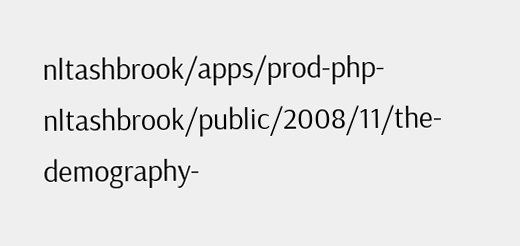nltashbrook/apps/prod-php-nltashbrook/public/2008/11/the-demography-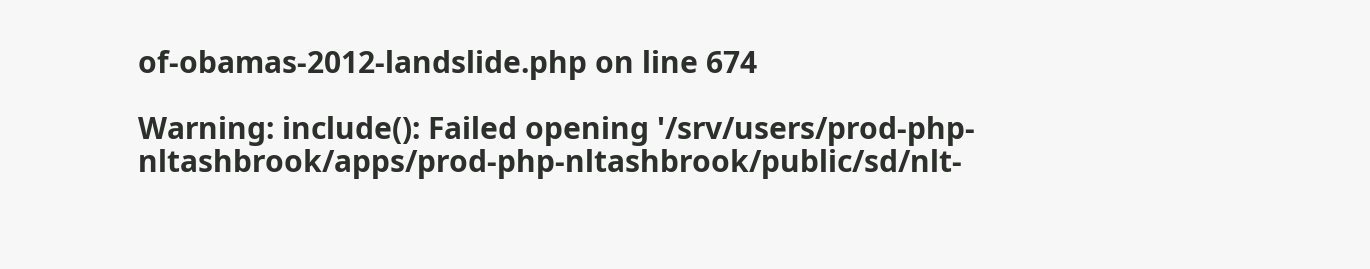of-obamas-2012-landslide.php on line 674

Warning: include(): Failed opening '/srv/users/prod-php-nltashbrook/apps/prod-php-nltashbrook/public/sd/nlt-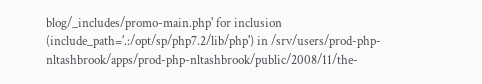blog/_includes/promo-main.php' for inclusion (include_path='.:/opt/sp/php7.2/lib/php') in /srv/users/prod-php-nltashbrook/apps/prod-php-nltashbrook/public/2008/11/the-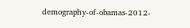demography-of-obamas-2012-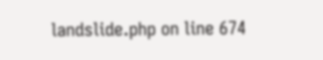landslide.php on line 674